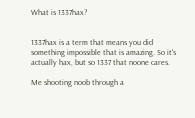What is 1337hax?


1337hax is a term that means you did something impossible that is amazing. So it's actually hax, but so 1337 that noone cares.

Me shooting noob through a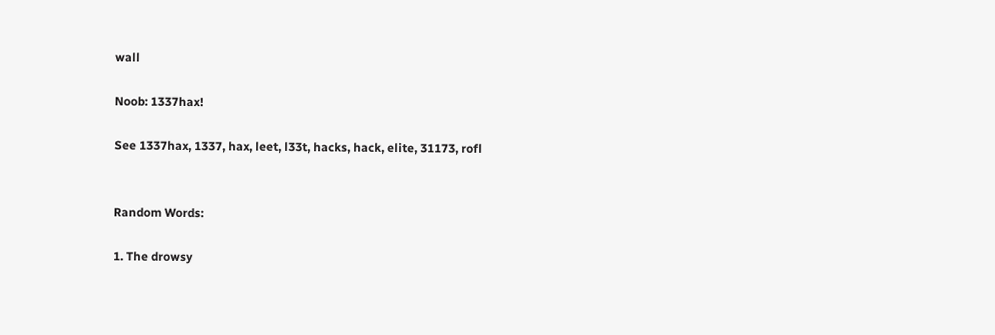wall

Noob: 1337hax!

See 1337hax, 1337, hax, leet, l33t, hacks, hack, elite, 31173, rofl


Random Words:

1. The drowsy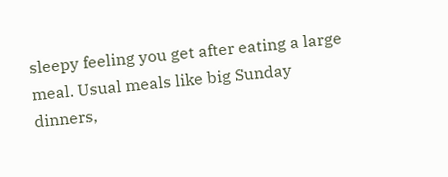sleepy feeling you get after eating a large meal. Usual meals like big Sunday dinners,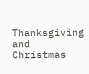Thanksgiving and Christmas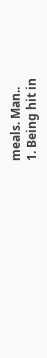meals. Man..
1. Being hit in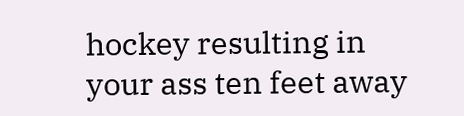hockey resulting in your ass ten feet away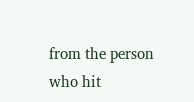from the person who hit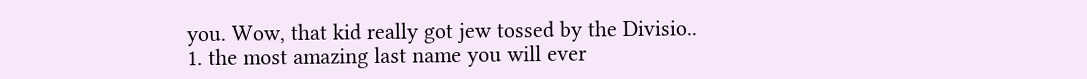you. Wow, that kid really got jew tossed by the Divisio..
1. the most amazing last name you will ever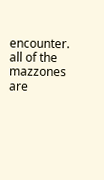encounter. all of the mazzones are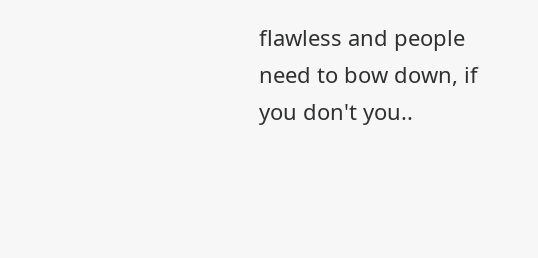flawless and people need to bow down, if you don't you..